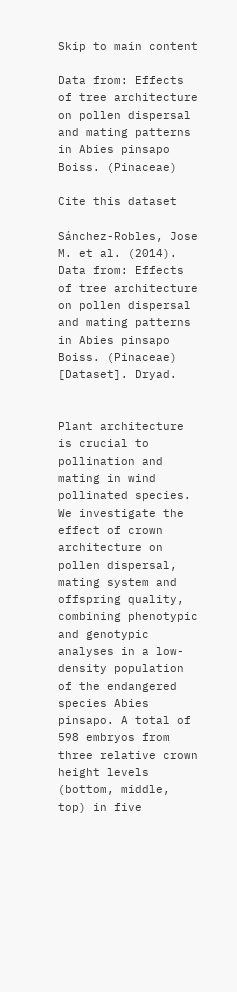Skip to main content

Data from: Effects of tree architecture on pollen dispersal and mating patterns in Abies pinsapo Boiss. (Pinaceae)

Cite this dataset

Sánchez-Robles, Jose M. et al. (2014). Data from: Effects of tree architecture on pollen dispersal and mating patterns in Abies pinsapo Boiss. (Pinaceae) [Dataset]. Dryad.


Plant architecture is crucial to pollination and mating in wind pollinated species. We investigate the effect of crown architecture on pollen dispersal, mating system and offspring quality, combining phenotypic and genotypic analyses in a low-density population of the endangered species Abies pinsapo. A total of 598 embryos from three relative crown height levels (bottom, middle, top) in five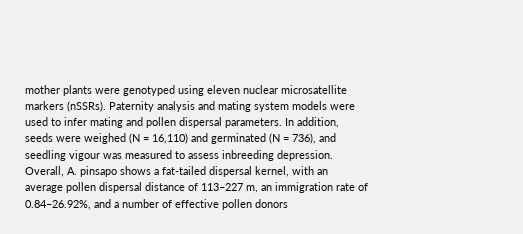mother plants were genotyped using eleven nuclear microsatellite markers (nSSRs). Paternity analysis and mating system models were used to infer mating and pollen dispersal parameters. In addition, seeds were weighed (N = 16,110) and germinated (N = 736), and seedling vigour was measured to assess inbreeding depression. Overall, A. pinsapo shows a fat-tailed dispersal kernel, with an average pollen dispersal distance of 113–227 m, an immigration rate of 0.84–26.92%, and a number of effective pollen donors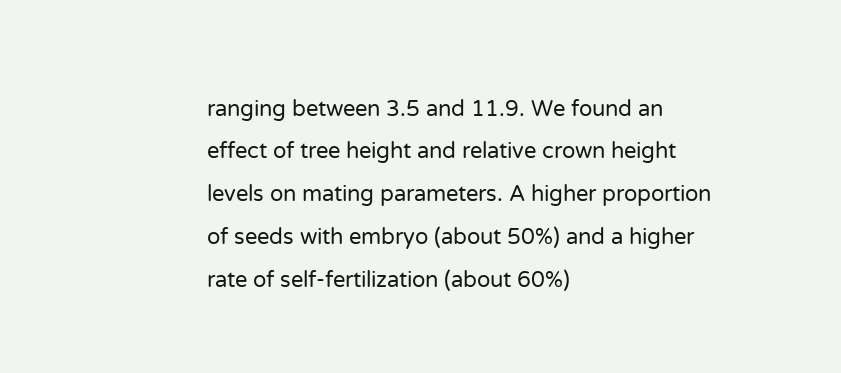ranging between 3.5 and 11.9. We found an effect of tree height and relative crown height levels on mating parameters. A higher proportion of seeds with embryo (about 50%) and a higher rate of self-fertilization (about 60%)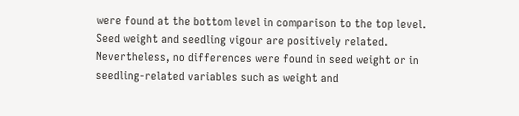were found at the bottom level in comparison to the top level. Seed weight and seedling vigour are positively related. Nevertheless, no differences were found in seed weight or in seedling-related variables such as weight and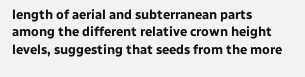length of aerial and subterranean parts among the different relative crown height levels, suggesting that seeds from the more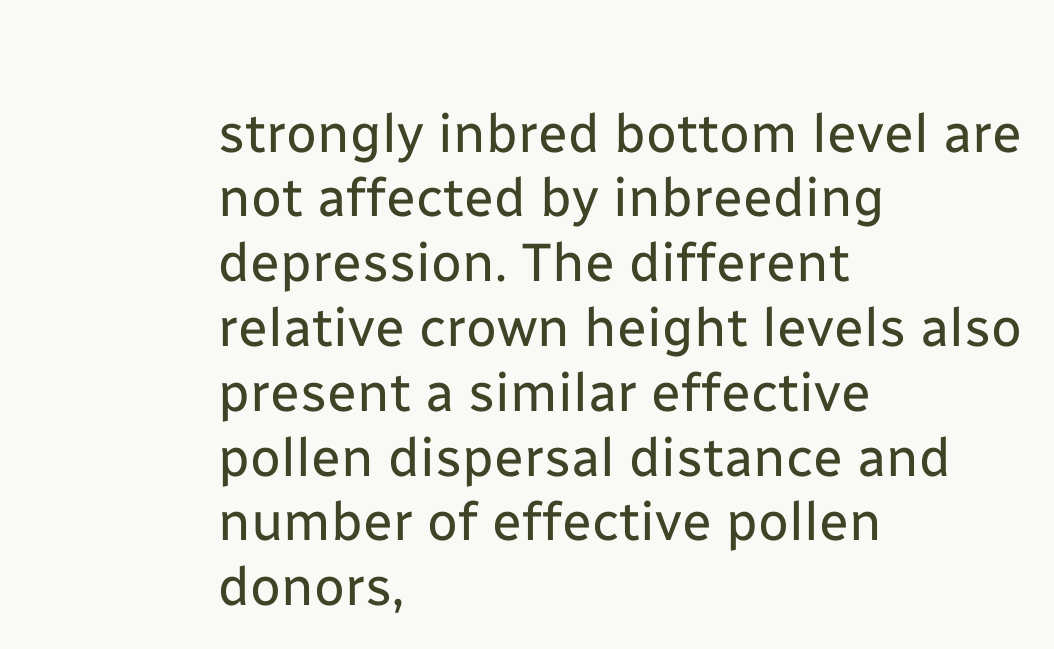strongly inbred bottom level are not affected by inbreeding depression. The different relative crown height levels also present a similar effective pollen dispersal distance and number of effective pollen donors,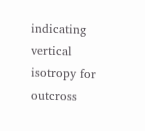indicating vertical isotropy for outcross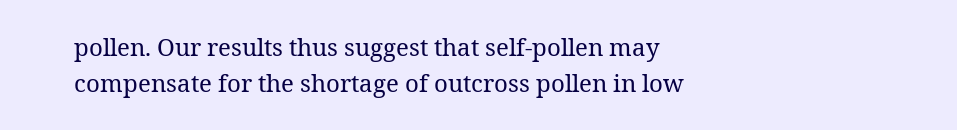pollen. Our results thus suggest that self-pollen may compensate for the shortage of outcross pollen in low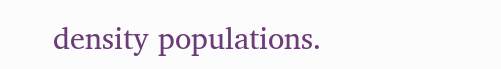density populations.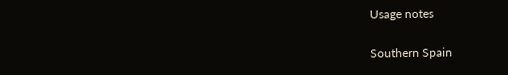Usage notes


Southern Spain